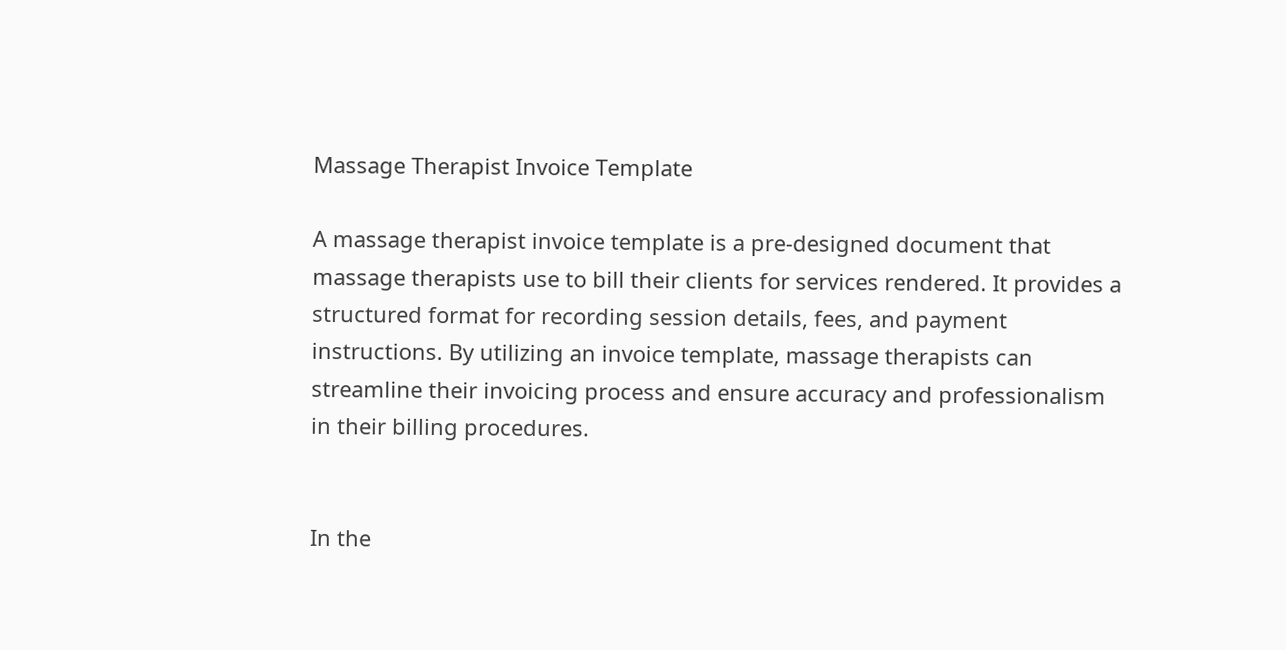Massage Therapist Invoice Template

A massage therapist invoice template is a pre-designed document that massage therapists use to bill their clients for services rendered. It provides a structured format for recording session details, fees, and payment instructions. By utilizing an invoice template, massage therapists can streamline their invoicing process and ensure accuracy and professionalism in their billing procedures.


In the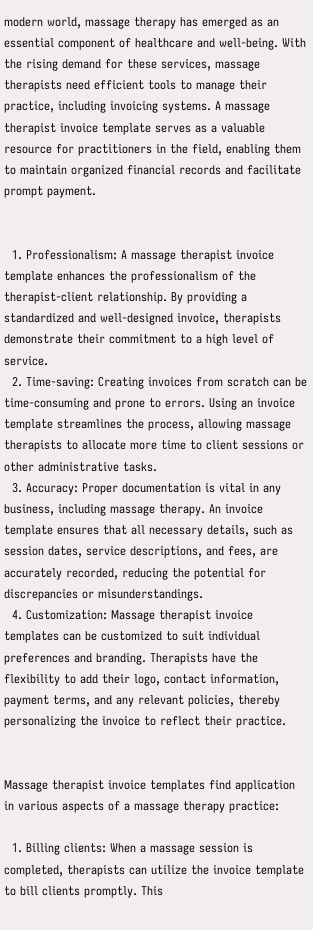modern world, massage therapy has emerged as an essential component of healthcare and well-being. With the rising demand for these services, massage therapists need efficient tools to manage their practice, including invoicing systems. A massage therapist invoice template serves as a valuable resource for practitioners in the field, enabling them to maintain organized financial records and facilitate prompt payment.


  1. Professionalism: A massage therapist invoice template enhances the professionalism of the therapist-client relationship. By providing a standardized and well-designed invoice, therapists demonstrate their commitment to a high level of service.
  2. Time-saving: Creating invoices from scratch can be time-consuming and prone to errors. Using an invoice template streamlines the process, allowing massage therapists to allocate more time to client sessions or other administrative tasks.
  3. Accuracy: Proper documentation is vital in any business, including massage therapy. An invoice template ensures that all necessary details, such as session dates, service descriptions, and fees, are accurately recorded, reducing the potential for discrepancies or misunderstandings.
  4. Customization: Massage therapist invoice templates can be customized to suit individual preferences and branding. Therapists have the flexibility to add their logo, contact information, payment terms, and any relevant policies, thereby personalizing the invoice to reflect their practice.


Massage therapist invoice templates find application in various aspects of a massage therapy practice:

  1. Billing clients: When a massage session is completed, therapists can utilize the invoice template to bill clients promptly. This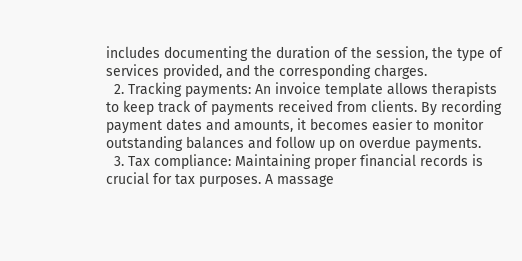includes documenting the duration of the session, the type of services provided, and the corresponding charges.
  2. Tracking payments: An invoice template allows therapists to keep track of payments received from clients. By recording payment dates and amounts, it becomes easier to monitor outstanding balances and follow up on overdue payments.
  3. Tax compliance: Maintaining proper financial records is crucial for tax purposes. A massage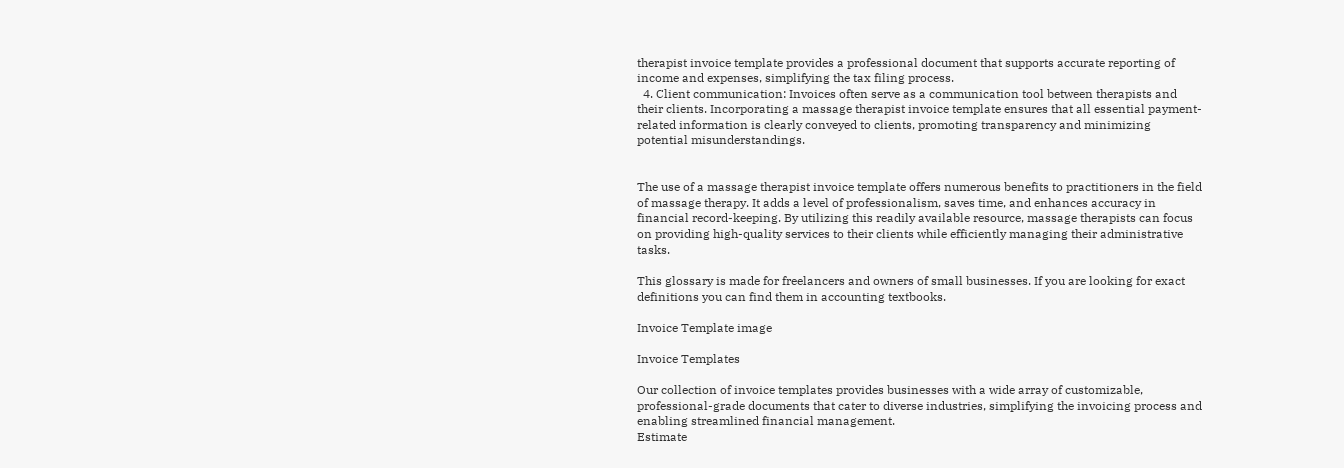therapist invoice template provides a professional document that supports accurate reporting of income and expenses, simplifying the tax filing process.
  4. Client communication: Invoices often serve as a communication tool between therapists and their clients. Incorporating a massage therapist invoice template ensures that all essential payment-related information is clearly conveyed to clients, promoting transparency and minimizing potential misunderstandings.


The use of a massage therapist invoice template offers numerous benefits to practitioners in the field of massage therapy. It adds a level of professionalism, saves time, and enhances accuracy in financial record-keeping. By utilizing this readily available resource, massage therapists can focus on providing high-quality services to their clients while efficiently managing their administrative tasks.

This glossary is made for freelancers and owners of small businesses. If you are looking for exact definitions you can find them in accounting textbooks.

Invoice Template image

Invoice Templates

Our collection of invoice templates provides businesses with a wide array of customizable, professional-grade documents that cater to diverse industries, simplifying the invoicing process and enabling streamlined financial management.
Estimate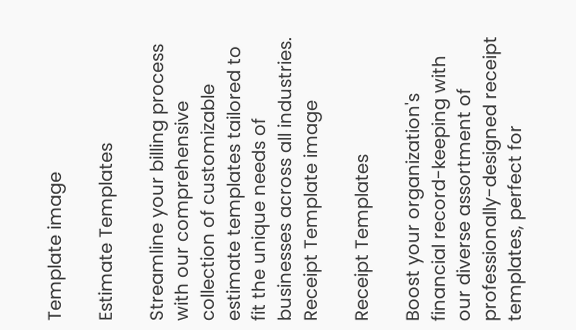Template image

Estimate Templates

Streamline your billing process with our comprehensive collection of customizable estimate templates tailored to fit the unique needs of businesses across all industries.
Receipt Template image

Receipt Templates

Boost your organization's financial record-keeping with our diverse assortment of professionally-designed receipt templates, perfect for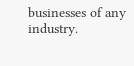businesses of any industry.